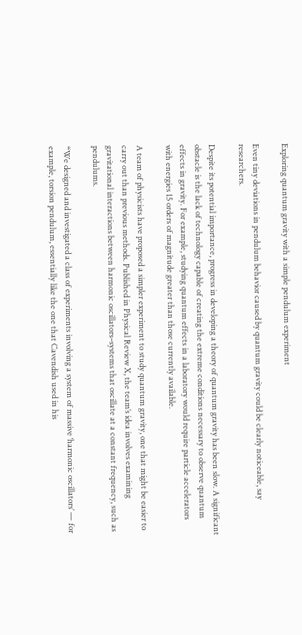Exploring quantum gravity with a simple pendulum experiment

Even tiny deviations in pendulum behavior caused by quantum gravity could be clearly noticeable, say researchers.

Despite its potential importance, progress in developing a theory of quantum gravity has been slow. A significant obstacle is the lack of technology capable of creating the extreme conditions necessary to observe quantum effects in gravity. For example, studying quantum effects in a laboratory would require particle accelerators with energies 15 orders of magnitude greater than those currently available.

A team of physicists have proposed a simpler experiment to study quantum gravity, one that might be easier to carry out than previous methods. Published in Physical Review X, the team’s idea involves examining gravitational interactions between harmonic oscillators–systems that oscillate at a constant frequency, such as pendulums.

“We designed and investigated a class of experiments involving a system of massive ‘harmonic oscillators’ — for example, torsion pendulum, essentially like the one that Cavendish used in his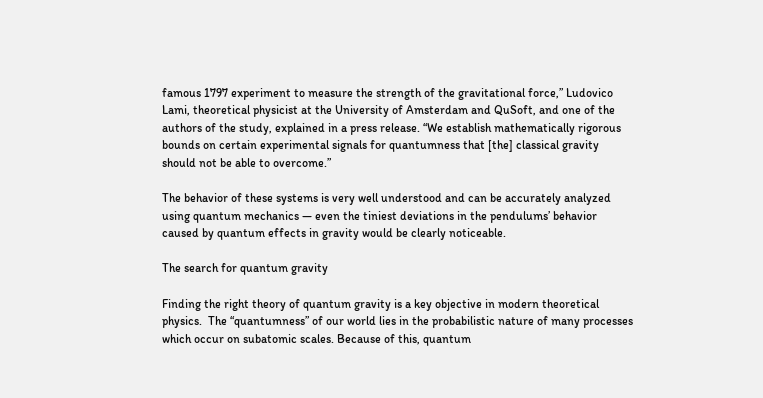famous 1797 experiment to measure the strength of the gravitational force,” Ludovico Lami, theoretical physicist at the University of Amsterdam and QuSoft, and one of the authors of the study, explained in a press release. “We establish mathematically rigorous bounds on certain experimental signals for quantumness that [the] classical gravity should not be able to overcome.”

The behavior of these systems is very well understood and can be accurately analyzed using quantum mechanics — even the tiniest deviations in the pendulums’ behavior caused by quantum effects in gravity would be clearly noticeable.

The search for quantum gravity

Finding the right theory of quantum gravity is a key objective in modern theoretical physics.  The “quantumness” of our world lies in the probabilistic nature of many processes which occur on subatomic scales. Because of this, quantum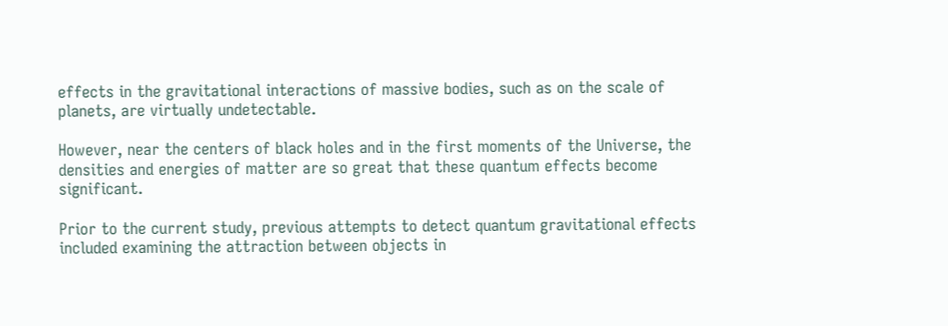effects in the gravitational interactions of massive bodies, such as on the scale of planets, are virtually undetectable.

However, near the centers of black holes and in the first moments of the Universe, the densities and energies of matter are so great that these quantum effects become significant.

Prior to the current study, previous attempts to detect quantum gravitational effects included examining the attraction between objects in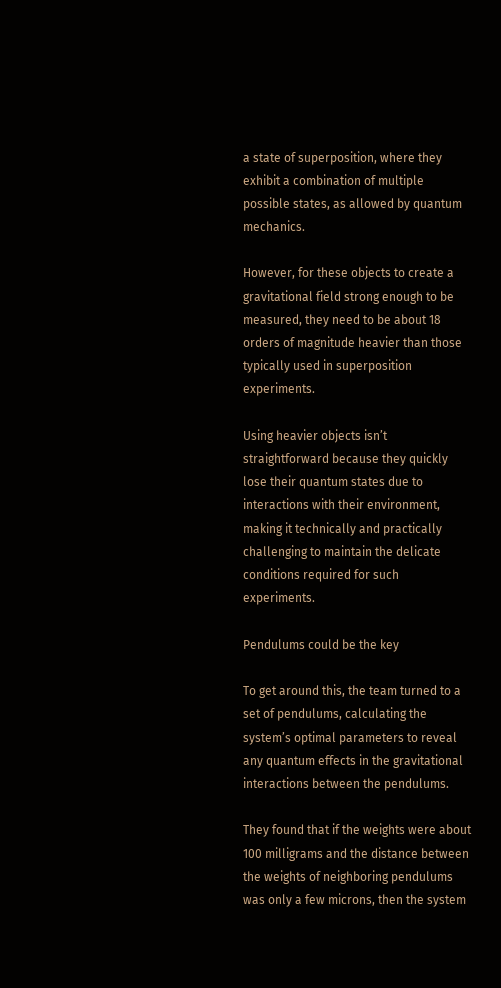a state of superposition, where they exhibit a combination of multiple possible states, as allowed by quantum mechanics.

However, for these objects to create a gravitational field strong enough to be measured, they need to be about 18 orders of magnitude heavier than those typically used in superposition experiments.

Using heavier objects isn’t straightforward because they quickly lose their quantum states due to interactions with their environment, making it technically and practically challenging to maintain the delicate conditions required for such experiments.

Pendulums could be the key

To get around this, the team turned to a set of pendulums, calculating the system’s optimal parameters to reveal any quantum effects in the gravitational interactions between the pendulums.

They found that if the weights were about 100 milligrams and the distance between the weights of neighboring pendulums was only a few microns, then the system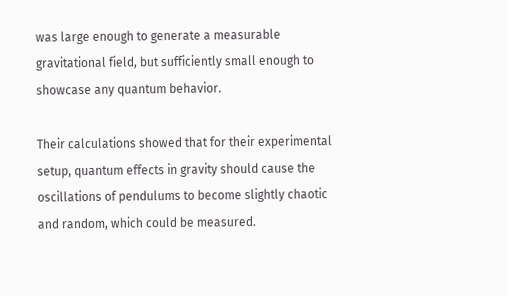was large enough to generate a measurable gravitational field, but sufficiently small enough to showcase any quantum behavior.

Their calculations showed that for their experimental setup, quantum effects in gravity should cause the oscillations of pendulums to become slightly chaotic and random, which could be measured.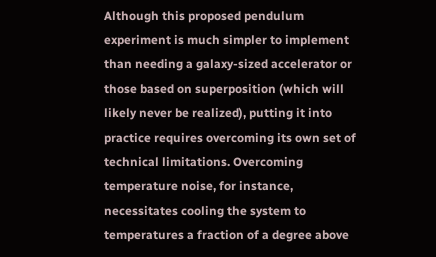Although this proposed pendulum experiment is much simpler to implement than needing a galaxy-sized accelerator or those based on superposition (which will likely never be realized), putting it into practice requires overcoming its own set of technical limitations. Overcoming temperature noise, for instance, necessitates cooling the system to temperatures a fraction of a degree above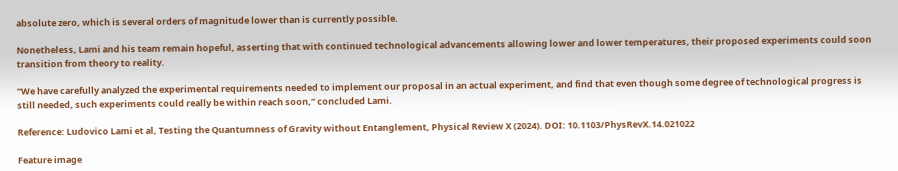absolute zero, which is several orders of magnitude lower than is currently possible.

Nonetheless, Lami and his team remain hopeful, asserting that with continued technological advancements allowing lower and lower temperatures, their proposed experiments could soon transition from theory to reality.

”We have carefully analyzed the experimental requirements needed to implement our proposal in an actual experiment, and find that even though some degree of technological progress is still needed, such experiments could really be within reach soon,” concluded Lami.

Reference: Ludovico Lami et al, Testing the Quantumness of Gravity without Entanglement, Physical Review X (2024). DOI: 10.1103/PhysRevX.14.021022

Feature image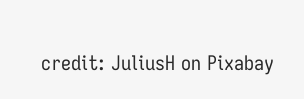credit: JuliusH on Pixabay